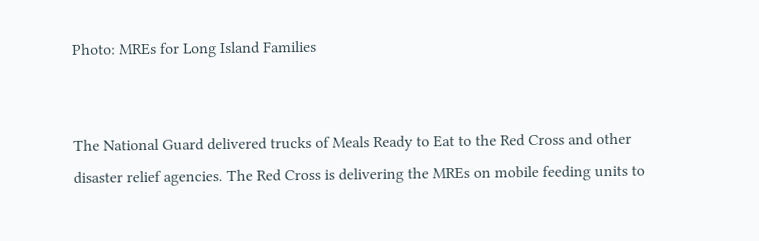Photo: MREs for Long Island Families


The National Guard delivered trucks of Meals Ready to Eat to the Red Cross and other disaster relief agencies. The Red Cross is delivering the MREs on mobile feeding units to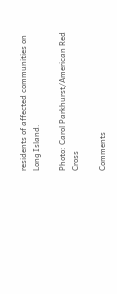residents of affected communities on Long Island.

Photo: Carol Parkhurst/American Red Cross

Comments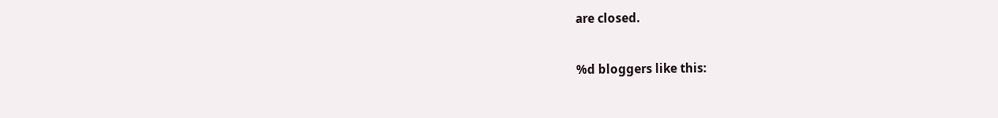are closed.

%d bloggers like this: